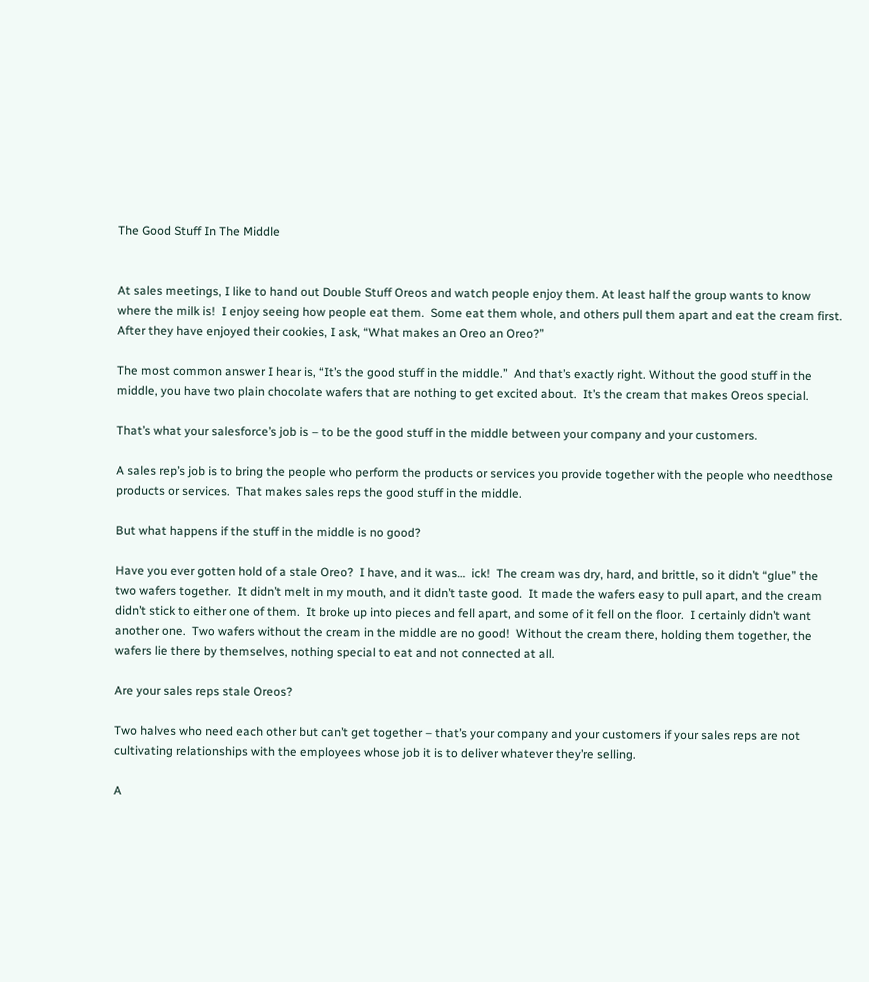The Good Stuff In The Middle


At sales meetings, I like to hand out Double Stuff Oreos and watch people enjoy them. At least half the group wants to know where the milk is!  I enjoy seeing how people eat them.  Some eat them whole, and others pull them apart and eat the cream first.  After they have enjoyed their cookies, I ask, “What makes an Oreo an Oreo?”

The most common answer I hear is, “It’s the good stuff in the middle.”  And that’s exactly right. Without the good stuff in the middle, you have two plain chocolate wafers that are nothing to get excited about.  It’s the cream that makes Oreos special.

That’s what your salesforce’s job is – to be the good stuff in the middle between your company and your customers.

A sales rep’s job is to bring the people who perform the products or services you provide together with the people who needthose products or services.  That makes sales reps the good stuff in the middle.

But what happens if the stuff in the middle is no good?

Have you ever gotten hold of a stale Oreo?  I have, and it was…  ick!  The cream was dry, hard, and brittle, so it didn’t “glue” the two wafers together.  It didn’t melt in my mouth, and it didn’t taste good.  It made the wafers easy to pull apart, and the cream didn’t stick to either one of them.  It broke up into pieces and fell apart, and some of it fell on the floor.  I certainly didn’t want another one.  Two wafers without the cream in the middle are no good!  Without the cream there, holding them together, the wafers lie there by themselves, nothing special to eat and not connected at all.

Are your sales reps stale Oreos?

Two halves who need each other but can’t get together – that’s your company and your customers if your sales reps are not cultivating relationships with the employees whose job it is to deliver whatever they’re selling.

A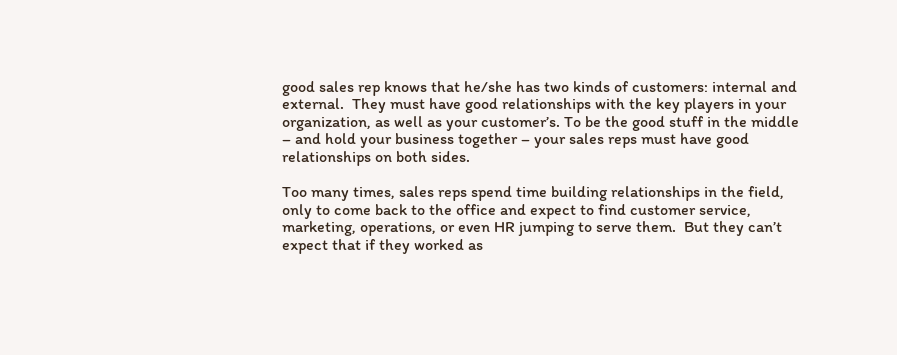good sales rep knows that he/she has two kinds of customers: internal and external.  They must have good relationships with the key players in your organization, as well as your customer’s. To be the good stuff in the middle – and hold your business together – your sales reps must have good relationships on both sides.

Too many times, sales reps spend time building relationships in the field, only to come back to the office and expect to find customer service, marketing, operations, or even HR jumping to serve them.  But they can’t expect that if they worked as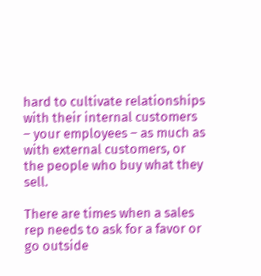hard to cultivate relationships with their internal customers – your employees – as much as with external customers, or the people who buy what they sell.

There are times when a sales rep needs to ask for a favor or go outside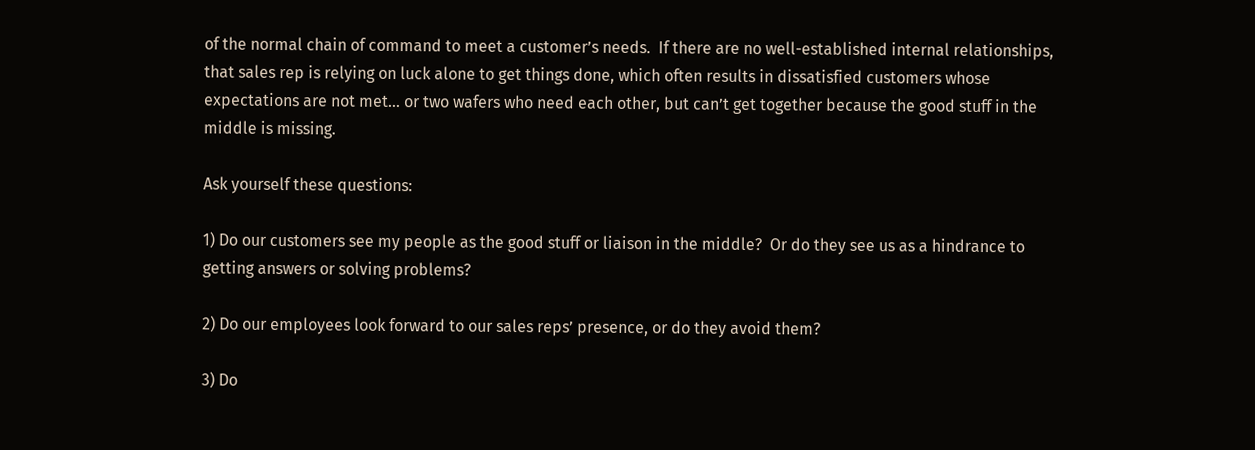of the normal chain of command to meet a customer’s needs.  If there are no well-established internal relationships, that sales rep is relying on luck alone to get things done, which often results in dissatisfied customers whose expectations are not met… or two wafers who need each other, but can’t get together because the good stuff in the middle is missing.

Ask yourself these questions:

1) Do our customers see my people as the good stuff or liaison in the middle?  Or do they see us as a hindrance to getting answers or solving problems?

2) Do our employees look forward to our sales reps’ presence, or do they avoid them?

3) Do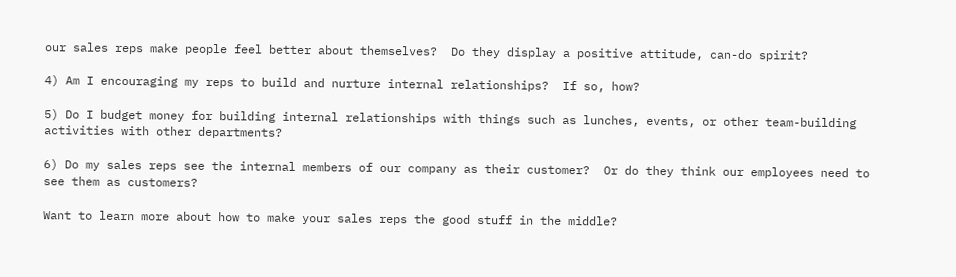our sales reps make people feel better about themselves?  Do they display a positive attitude, can-do spirit?

4) Am I encouraging my reps to build and nurture internal relationships?  If so, how?

5) Do I budget money for building internal relationships with things such as lunches, events, or other team-building activities with other departments?

6) Do my sales reps see the internal members of our company as their customer?  Or do they think our employees need to see them as customers?

Want to learn more about how to make your sales reps the good stuff in the middle?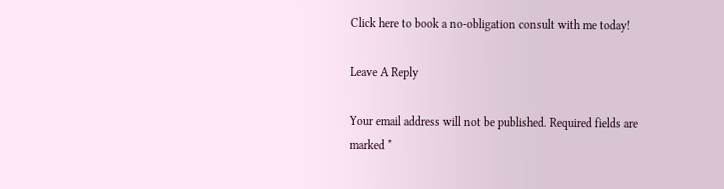Click here to book a no-obligation consult with me today!

Leave A Reply

Your email address will not be published. Required fields are marked *